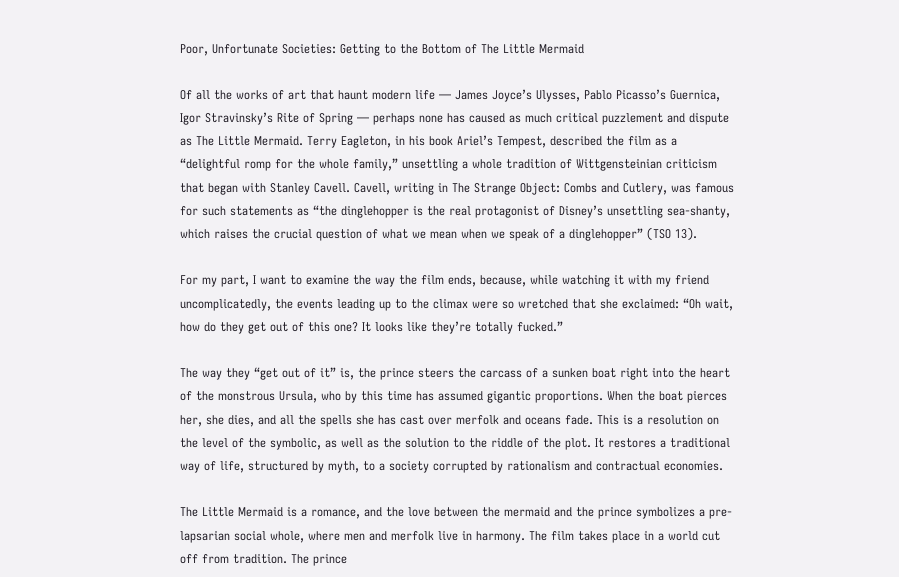Poor, Unfortunate Societies: Getting to the Bottom of The Little Mermaid

Of all the works of art that haunt modern life — James Joyce’s Ulysses, Pablo Picasso’s Guernica, Igor Stravinsky’s Rite of Spring — perhaps none has caused as much critical puzzlement and dispute as The Little Mermaid. Terry Eagleton, in his book Ariel’s Tempest, described the film as a “delightful romp for the whole family,” unsettling a whole tradition of Wittgensteinian criticism that began with Stanley Cavell. Cavell, writing in The Strange Object: Combs and Cutlery, was famous for such statements as “the dinglehopper is the real protagonist of Disney’s unsettling sea-shanty, which raises the crucial question of what we mean when we speak of a dinglehopper” (TSO 13).

For my part, I want to examine the way the film ends, because, while watching it with my friend uncomplicatedly, the events leading up to the climax were so wretched that she exclaimed: “Oh wait, how do they get out of this one? It looks like they’re totally fucked.”

The way they “get out of it” is, the prince steers the carcass of a sunken boat right into the heart of the monstrous Ursula, who by this time has assumed gigantic proportions. When the boat pierces her, she dies, and all the spells she has cast over merfolk and oceans fade. This is a resolution on the level of the symbolic, as well as the solution to the riddle of the plot. It restores a traditional way of life, structured by myth, to a society corrupted by rationalism and contractual economies.

The Little Mermaid is a romance, and the love between the mermaid and the prince symbolizes a pre-lapsarian social whole, where men and merfolk live in harmony. The film takes place in a world cut off from tradition. The prince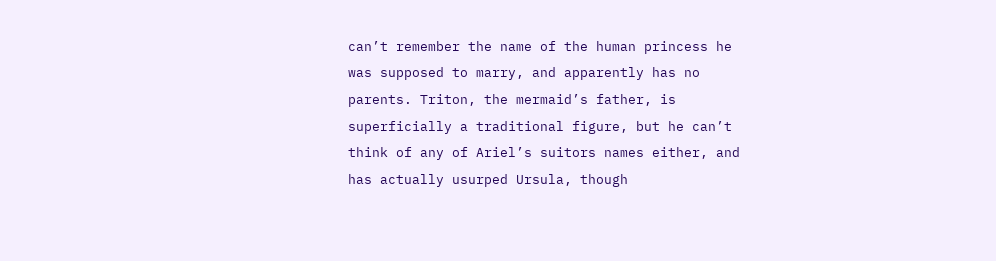can’t remember the name of the human princess he was supposed to marry, and apparently has no parents. Triton, the mermaid’s father, is superficially a traditional figure, but he can’t think of any of Ariel’s suitors names either, and has actually usurped Ursula, though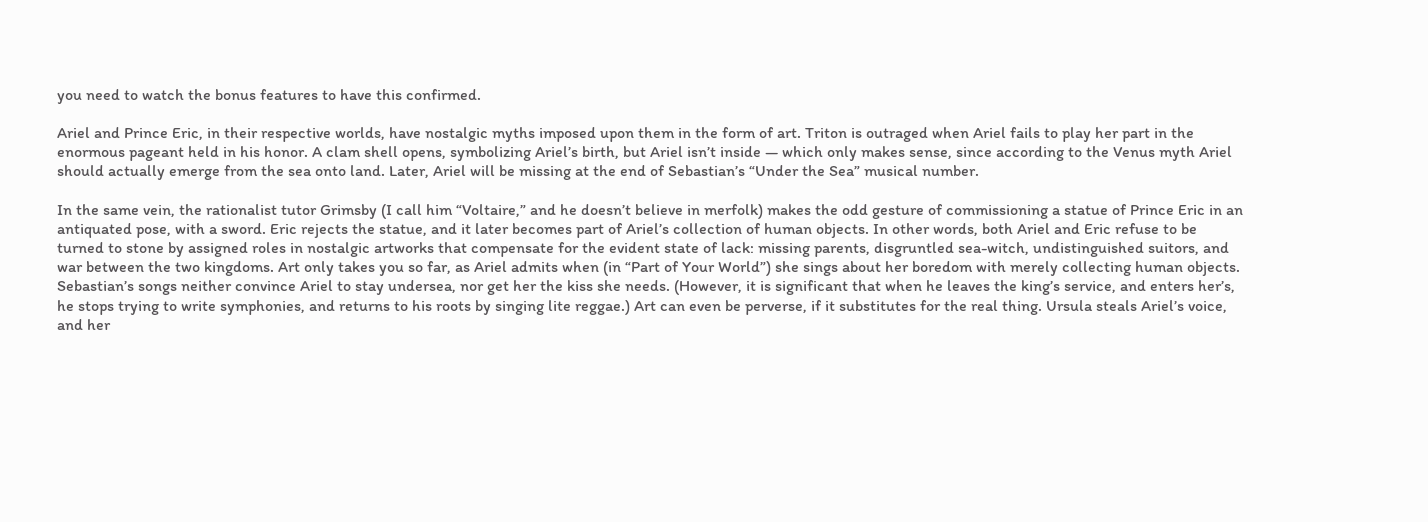you need to watch the bonus features to have this confirmed.

Ariel and Prince Eric, in their respective worlds, have nostalgic myths imposed upon them in the form of art. Triton is outraged when Ariel fails to play her part in the enormous pageant held in his honor. A clam shell opens, symbolizing Ariel’s birth, but Ariel isn’t inside — which only makes sense, since according to the Venus myth Ariel should actually emerge from the sea onto land. Later, Ariel will be missing at the end of Sebastian’s “Under the Sea” musical number.

In the same vein, the rationalist tutor Grimsby (I call him “Voltaire,” and he doesn’t believe in merfolk) makes the odd gesture of commissioning a statue of Prince Eric in an antiquated pose, with a sword. Eric rejects the statue, and it later becomes part of Ariel’s collection of human objects. In other words, both Ariel and Eric refuse to be turned to stone by assigned roles in nostalgic artworks that compensate for the evident state of lack: missing parents, disgruntled sea-witch, undistinguished suitors, and war between the two kingdoms. Art only takes you so far, as Ariel admits when (in “Part of Your World”) she sings about her boredom with merely collecting human objects. Sebastian’s songs neither convince Ariel to stay undersea, nor get her the kiss she needs. (However, it is significant that when he leaves the king’s service, and enters her’s, he stops trying to write symphonies, and returns to his roots by singing lite reggae.) Art can even be perverse, if it substitutes for the real thing. Ursula steals Ariel’s voice, and her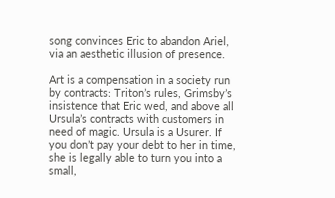song convinces Eric to abandon Ariel, via an aesthetic illusion of presence.

Art is a compensation in a society run by contracts: Triton’s rules, Grimsby’s insistence that Eric wed, and above all Ursula’s contracts with customers in need of magic. Ursula is a Usurer. If you don’t pay your debt to her in time, she is legally able to turn you into a small,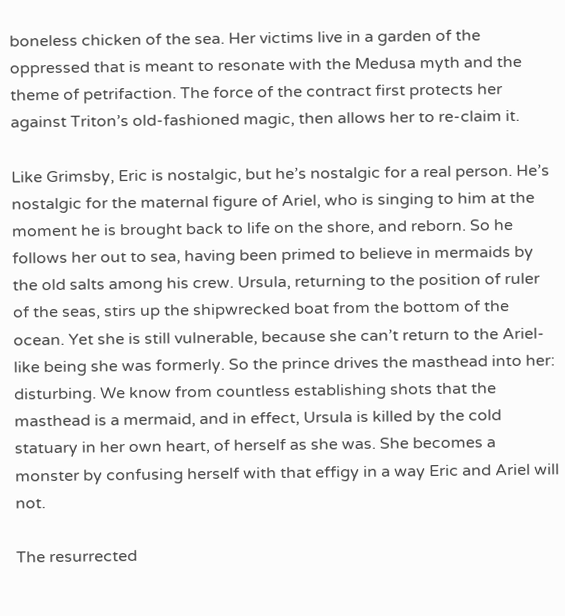boneless chicken of the sea. Her victims live in a garden of the oppressed that is meant to resonate with the Medusa myth and the theme of petrifaction. The force of the contract first protects her against Triton’s old-fashioned magic, then allows her to re-claim it.

Like Grimsby, Eric is nostalgic, but he’s nostalgic for a real person. He’s nostalgic for the maternal figure of Ariel, who is singing to him at the moment he is brought back to life on the shore, and reborn. So he follows her out to sea, having been primed to believe in mermaids by the old salts among his crew. Ursula, returning to the position of ruler of the seas, stirs up the shipwrecked boat from the bottom of the ocean. Yet she is still vulnerable, because she can’t return to the Ariel-like being she was formerly. So the prince drives the masthead into her: disturbing. We know from countless establishing shots that the masthead is a mermaid, and in effect, Ursula is killed by the cold statuary in her own heart, of herself as she was. She becomes a monster by confusing herself with that effigy in a way Eric and Ariel will not.

The resurrected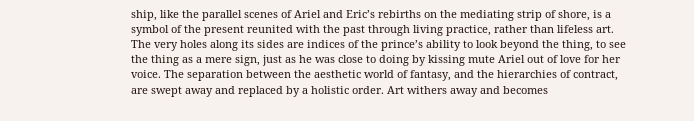ship, like the parallel scenes of Ariel and Eric’s rebirths on the mediating strip of shore, is a symbol of the present reunited with the past through living practice, rather than lifeless art. The very holes along its sides are indices of the prince’s ability to look beyond the thing, to see the thing as a mere sign, just as he was close to doing by kissing mute Ariel out of love for her voice. The separation between the aesthetic world of fantasy, and the hierarchies of contract, are swept away and replaced by a holistic order. Art withers away and becomes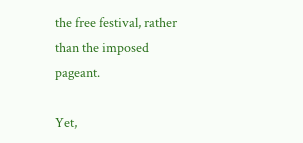the free festival, rather than the imposed pageant.

Yet,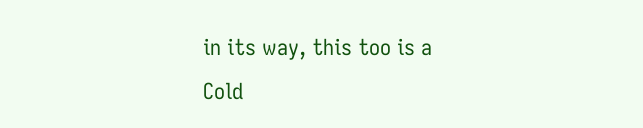in its way, this too is a Cold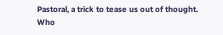Pastoral, a trick to tease us out of thought. Who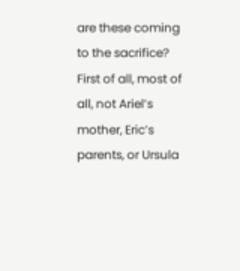are these coming to the sacrifice? First of all, most of all, not Ariel’s mother, Eric’s parents, or Ursula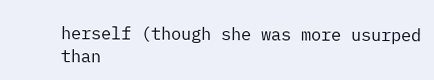herself (though she was more usurped than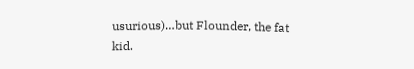usurious)…but Flounder, the fat kid.